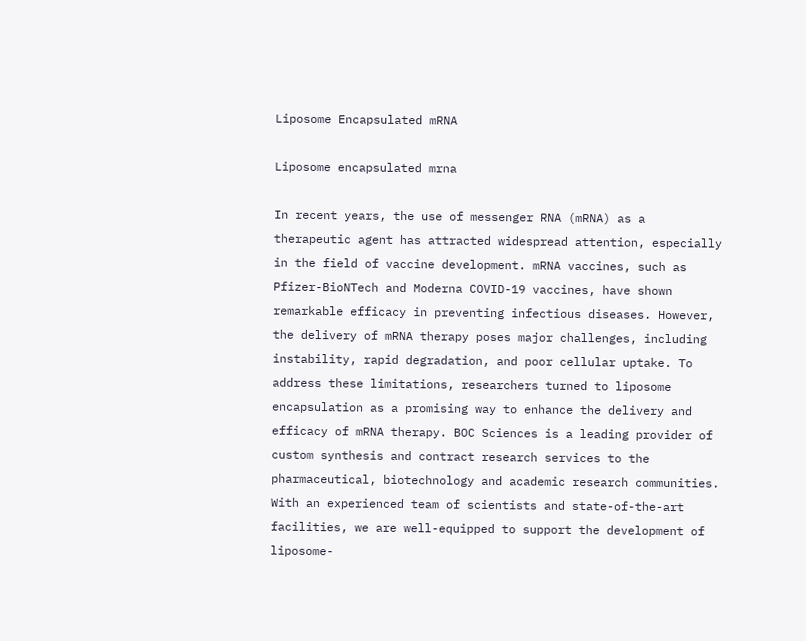Liposome Encapsulated mRNA

Liposome encapsulated mrna

In recent years, the use of messenger RNA (mRNA) as a therapeutic agent has attracted widespread attention, especially in the field of vaccine development. mRNA vaccines, such as Pfizer-BioNTech and Moderna COVID-19 vaccines, have shown remarkable efficacy in preventing infectious diseases. However, the delivery of mRNA therapy poses major challenges, including instability, rapid degradation, and poor cellular uptake. To address these limitations, researchers turned to liposome encapsulation as a promising way to enhance the delivery and efficacy of mRNA therapy. BOC Sciences is a leading provider of custom synthesis and contract research services to the pharmaceutical, biotechnology and academic research communities. With an experienced team of scientists and state-of-the-art facilities, we are well-equipped to support the development of liposome-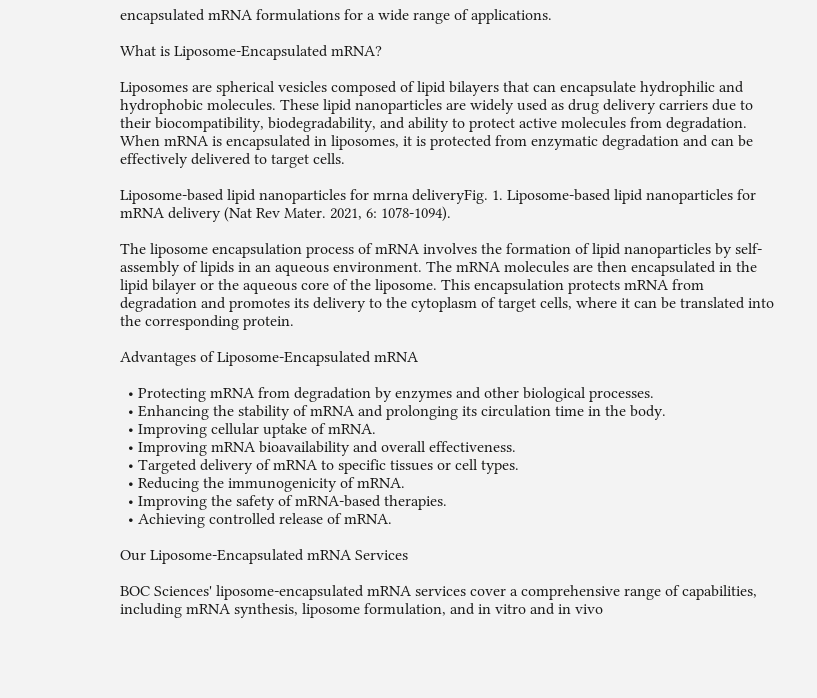encapsulated mRNA formulations for a wide range of applications.

What is Liposome-Encapsulated mRNA?

Liposomes are spherical vesicles composed of lipid bilayers that can encapsulate hydrophilic and hydrophobic molecules. These lipid nanoparticles are widely used as drug delivery carriers due to their biocompatibility, biodegradability, and ability to protect active molecules from degradation. When mRNA is encapsulated in liposomes, it is protected from enzymatic degradation and can be effectively delivered to target cells.

Liposome-based lipid nanoparticles for mrna deliveryFig. 1. Liposome-based lipid nanoparticles for mRNA delivery (Nat Rev Mater. 2021, 6: 1078-1094).

The liposome encapsulation process of mRNA involves the formation of lipid nanoparticles by self-assembly of lipids in an aqueous environment. The mRNA molecules are then encapsulated in the lipid bilayer or the aqueous core of the liposome. This encapsulation protects mRNA from degradation and promotes its delivery to the cytoplasm of target cells, where it can be translated into the corresponding protein.

Advantages of Liposome-Encapsulated mRNA

  • Protecting mRNA from degradation by enzymes and other biological processes.
  • Enhancing the stability of mRNA and prolonging its circulation time in the body.
  • Improving cellular uptake of mRNA.
  • Improving mRNA bioavailability and overall effectiveness.
  • Targeted delivery of mRNA to specific tissues or cell types.
  • Reducing the immunogenicity of mRNA.
  • Improving the safety of mRNA-based therapies.
  • Achieving controlled release of mRNA.

Our Liposome-Encapsulated mRNA Services

BOC Sciences' liposome-encapsulated mRNA services cover a comprehensive range of capabilities, including mRNA synthesis, liposome formulation, and in vitro and in vivo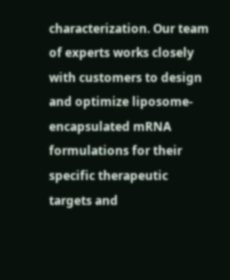characterization. Our team of experts works closely with customers to design and optimize liposome-encapsulated mRNA formulations for their specific therapeutic targets and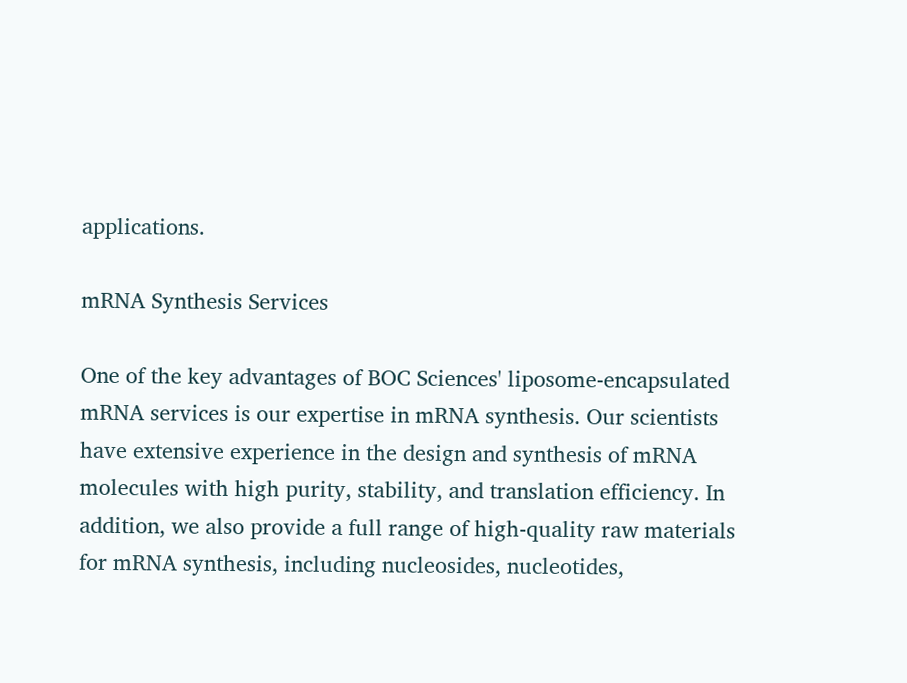applications.

mRNA Synthesis Services

One of the key advantages of BOC Sciences' liposome-encapsulated mRNA services is our expertise in mRNA synthesis. Our scientists have extensive experience in the design and synthesis of mRNA molecules with high purity, stability, and translation efficiency. In addition, we also provide a full range of high-quality raw materials for mRNA synthesis, including nucleosides, nucleotides,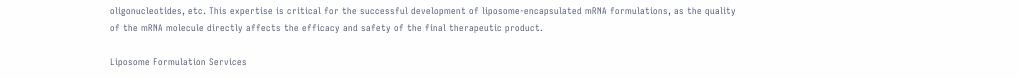oligonucleotides, etc. This expertise is critical for the successful development of liposome-encapsulated mRNA formulations, as the quality of the mRNA molecule directly affects the efficacy and safety of the final therapeutic product.

Liposome Formulation Services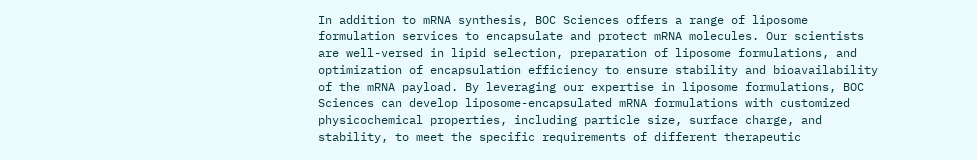In addition to mRNA synthesis, BOC Sciences offers a range of liposome formulation services to encapsulate and protect mRNA molecules. Our scientists are well-versed in lipid selection, preparation of liposome formulations, and optimization of encapsulation efficiency to ensure stability and bioavailability of the mRNA payload. By leveraging our expertise in liposome formulations, BOC Sciences can develop liposome-encapsulated mRNA formulations with customized physicochemical properties, including particle size, surface charge, and stability, to meet the specific requirements of different therapeutic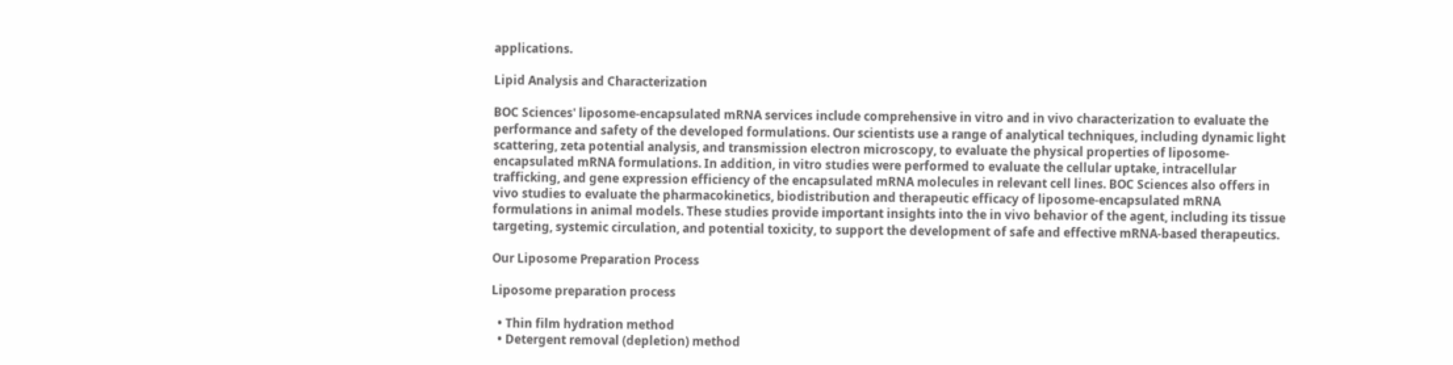applications.

Lipid Analysis and Characterization

BOC Sciences' liposome-encapsulated mRNA services include comprehensive in vitro and in vivo characterization to evaluate the performance and safety of the developed formulations. Our scientists use a range of analytical techniques, including dynamic light scattering, zeta potential analysis, and transmission electron microscopy, to evaluate the physical properties of liposome-encapsulated mRNA formulations. In addition, in vitro studies were performed to evaluate the cellular uptake, intracellular trafficking, and gene expression efficiency of the encapsulated mRNA molecules in relevant cell lines. BOC Sciences also offers in vivo studies to evaluate the pharmacokinetics, biodistribution and therapeutic efficacy of liposome-encapsulated mRNA formulations in animal models. These studies provide important insights into the in vivo behavior of the agent, including its tissue targeting, systemic circulation, and potential toxicity, to support the development of safe and effective mRNA-based therapeutics.

Our Liposome Preparation Process

Liposome preparation process

  • Thin film hydration method
  • Detergent removal (depletion) method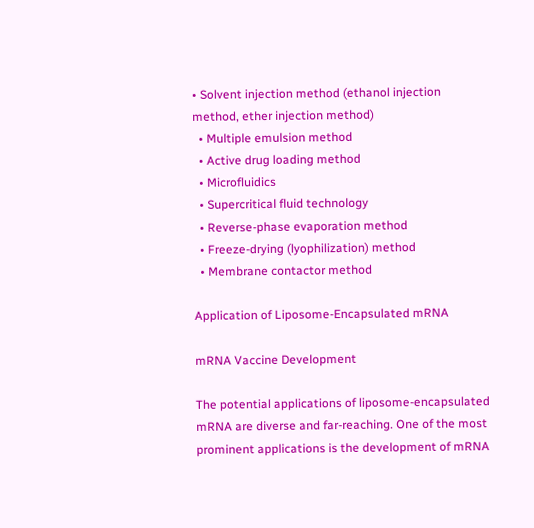• Solvent injection method (ethanol injection method, ether injection method)
  • Multiple emulsion method
  • Active drug loading method
  • Microfluidics
  • Supercritical fluid technology
  • Reverse-phase evaporation method
  • Freeze-drying (lyophilization) method
  • Membrane contactor method

Application of Liposome-Encapsulated mRNA

mRNA Vaccine Development

The potential applications of liposome-encapsulated mRNA are diverse and far-reaching. One of the most prominent applications is the development of mRNA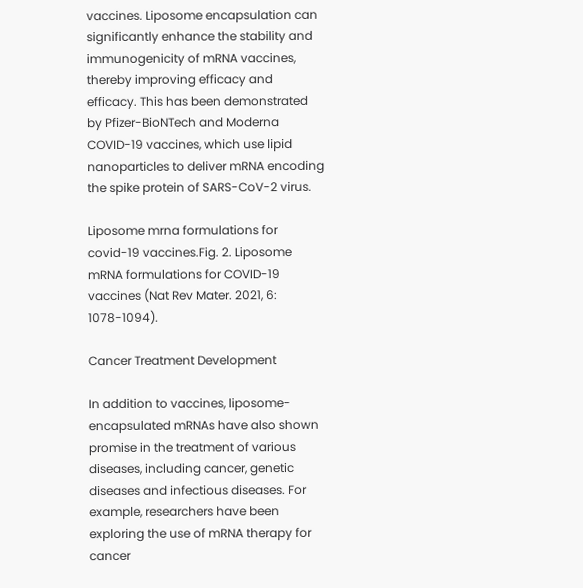vaccines. Liposome encapsulation can significantly enhance the stability and immunogenicity of mRNA vaccines, thereby improving efficacy and efficacy. This has been demonstrated by Pfizer-BioNTech and Moderna COVID-19 vaccines, which use lipid nanoparticles to deliver mRNA encoding the spike protein of SARS-CoV-2 virus.

Liposome mrna formulations for covid-19 vaccines.Fig. 2. Liposome mRNA formulations for COVID-19 vaccines (Nat Rev Mater. 2021, 6: 1078-1094).

Cancer Treatment Development

In addition to vaccines, liposome-encapsulated mRNAs have also shown promise in the treatment of various diseases, including cancer, genetic diseases and infectious diseases. For example, researchers have been exploring the use of mRNA therapy for cancer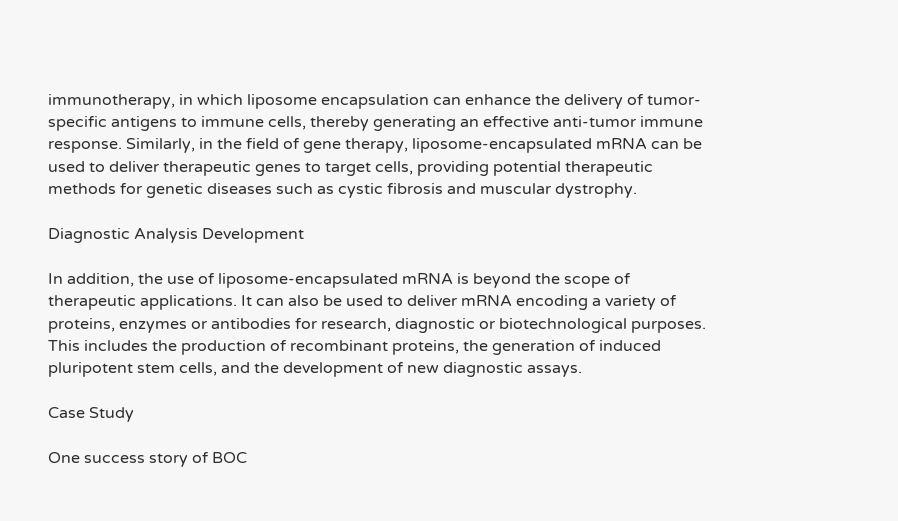immunotherapy, in which liposome encapsulation can enhance the delivery of tumor-specific antigens to immune cells, thereby generating an effective anti-tumor immune response. Similarly, in the field of gene therapy, liposome-encapsulated mRNA can be used to deliver therapeutic genes to target cells, providing potential therapeutic methods for genetic diseases such as cystic fibrosis and muscular dystrophy.

Diagnostic Analysis Development

In addition, the use of liposome-encapsulated mRNA is beyond the scope of therapeutic applications. It can also be used to deliver mRNA encoding a variety of proteins, enzymes or antibodies for research, diagnostic or biotechnological purposes. This includes the production of recombinant proteins, the generation of induced pluripotent stem cells, and the development of new diagnostic assays.

Case Study

One success story of BOC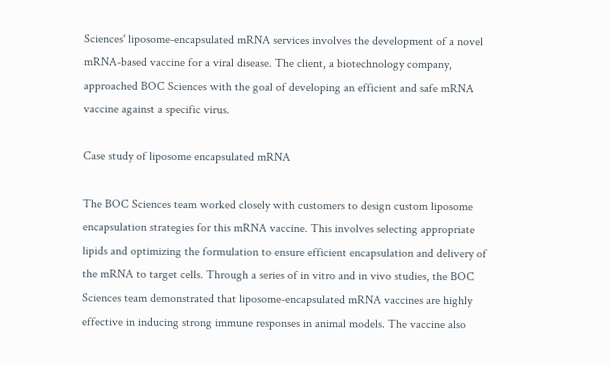Sciences' liposome-encapsulated mRNA services involves the development of a novel mRNA-based vaccine for a viral disease. The client, a biotechnology company, approached BOC Sciences with the goal of developing an efficient and safe mRNA vaccine against a specific virus.

Case study of liposome encapsulated mRNA

The BOC Sciences team worked closely with customers to design custom liposome encapsulation strategies for this mRNA vaccine. This involves selecting appropriate lipids and optimizing the formulation to ensure efficient encapsulation and delivery of the mRNA to target cells. Through a series of in vitro and in vivo studies, the BOC Sciences team demonstrated that liposome-encapsulated mRNA vaccines are highly effective in inducing strong immune responses in animal models. The vaccine also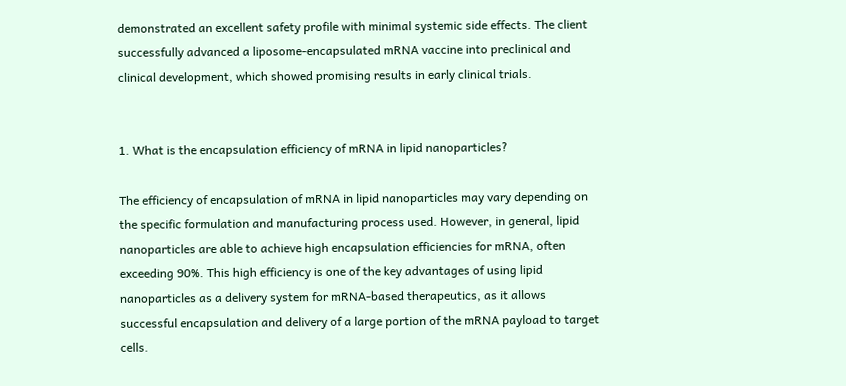demonstrated an excellent safety profile with minimal systemic side effects. The client successfully advanced a liposome-encapsulated mRNA vaccine into preclinical and clinical development, which showed promising results in early clinical trials.


1. What is the encapsulation efficiency of mRNA in lipid nanoparticles?

The efficiency of encapsulation of mRNA in lipid nanoparticles may vary depending on the specific formulation and manufacturing process used. However, in general, lipid nanoparticles are able to achieve high encapsulation efficiencies for mRNA, often exceeding 90%. This high efficiency is one of the key advantages of using lipid nanoparticles as a delivery system for mRNA-based therapeutics, as it allows successful encapsulation and delivery of a large portion of the mRNA payload to target cells.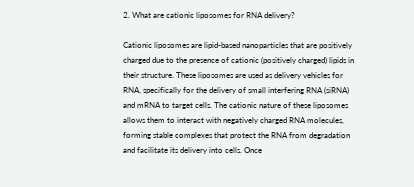2. What are cationic liposomes for RNA delivery?

Cationic liposomes are lipid-based nanoparticles that are positively charged due to the presence of cationic (positively charged) lipids in their structure. These liposomes are used as delivery vehicles for RNA, specifically for the delivery of small interfering RNA (siRNA) and mRNA to target cells. The cationic nature of these liposomes allows them to interact with negatively charged RNA molecules, forming stable complexes that protect the RNA from degradation and facilitate its delivery into cells. Once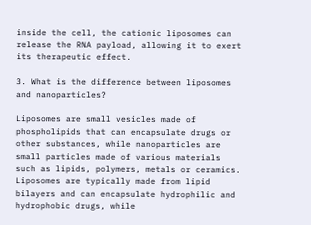inside the cell, the cationic liposomes can release the RNA payload, allowing it to exert its therapeutic effect.

3. What is the difference between liposomes and nanoparticles?

Liposomes are small vesicles made of phospholipids that can encapsulate drugs or other substances, while nanoparticles are small particles made of various materials such as lipids, polymers, metals or ceramics. Liposomes are typically made from lipid bilayers and can encapsulate hydrophilic and hydrophobic drugs, while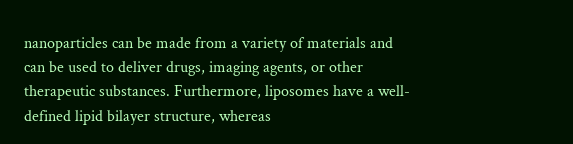nanoparticles can be made from a variety of materials and can be used to deliver drugs, imaging agents, or other therapeutic substances. Furthermore, liposomes have a well-defined lipid bilayer structure, whereas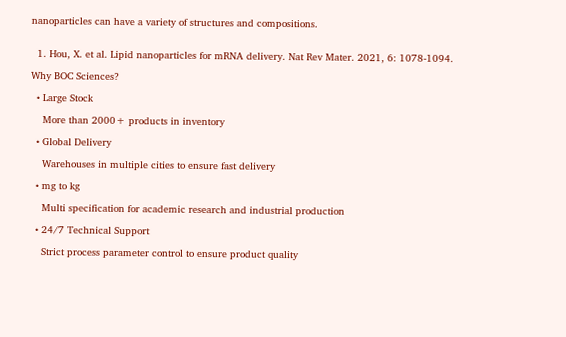nanoparticles can have a variety of structures and compositions.


  1. Hou, X. et al. Lipid nanoparticles for mRNA delivery. Nat Rev Mater. 2021, 6: 1078-1094.

Why BOC Sciences?

  • Large Stock

    More than 2000+ products in inventory

  • Global Delivery

    Warehouses in multiple cities to ensure fast delivery

  • mg to kg

    Multi specification for academic research and industrial production

  • 24/7 Technical Support

    Strict process parameter control to ensure product quality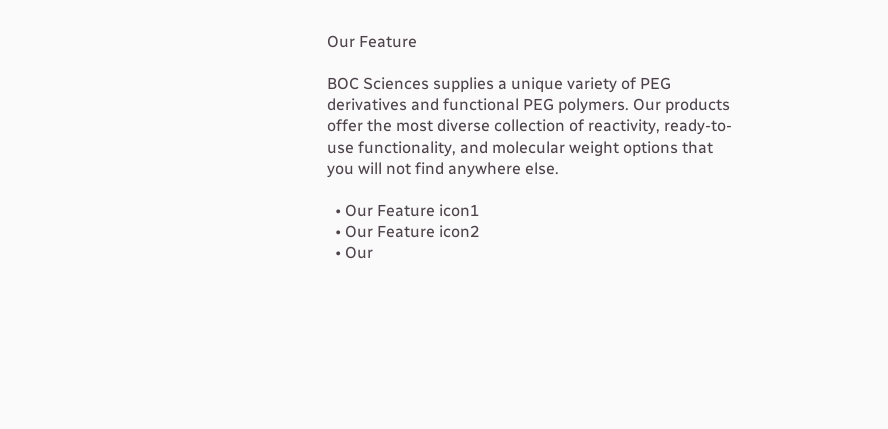Our Feature

BOC Sciences supplies a unique variety of PEG derivatives and functional PEG polymers. Our products offer the most diverse collection of reactivity, ready-to-use functionality, and molecular weight options that you will not find anywhere else.

  • Our Feature icon1
  • Our Feature icon2
  • Our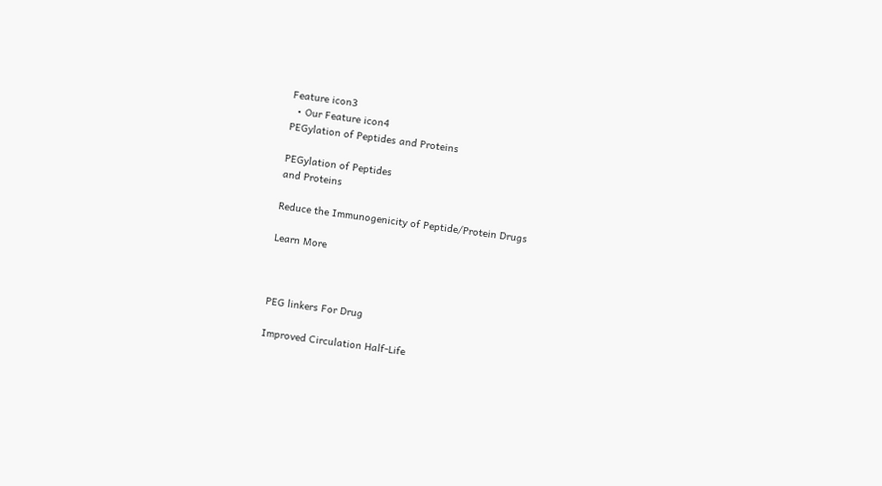Feature icon3
  • Our Feature icon4
PEGylation of Peptides and Proteins

PEGylation of Peptides
and Proteins

Reduce the Immunogenicity of Peptide/Protein Drugs

Learn More



PEG linkers For Drug

Improved Circulation Half-Life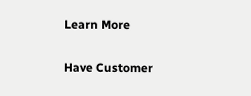Learn More

Have Customer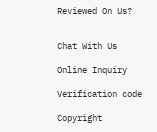Reviewed On Us?


Chat With Us

Online Inquiry

Verification code

Copyright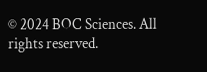© 2024 BOC Sciences. All rights reserved.